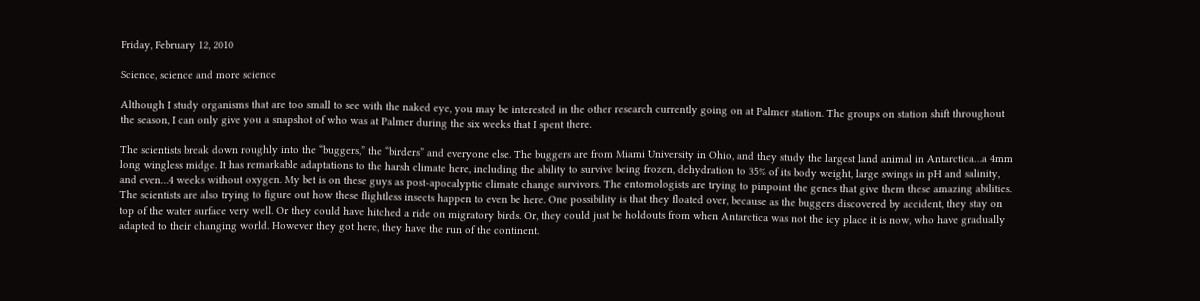Friday, February 12, 2010

Science, science and more science

Although I study organisms that are too small to see with the naked eye, you may be interested in the other research currently going on at Palmer station. The groups on station shift throughout the season, I can only give you a snapshot of who was at Palmer during the six weeks that I spent there.

The scientists break down roughly into the “buggers,” the “birders” and everyone else. The buggers are from Miami University in Ohio, and they study the largest land animal in Antarctica…a 4mm long wingless midge. It has remarkable adaptations to the harsh climate here, including the ability to survive being frozen, dehydration to 35% of its body weight, large swings in pH and salinity, and even…4 weeks without oxygen. My bet is on these guys as post-apocalyptic climate change survivors. The entomologists are trying to pinpoint the genes that give them these amazing abilities. The scientists are also trying to figure out how these flightless insects happen to even be here. One possibility is that they floated over, because as the buggers discovered by accident, they stay on top of the water surface very well. Or they could have hitched a ride on migratory birds. Or, they could just be holdouts from when Antarctica was not the icy place it is now, who have gradually adapted to their changing world. However they got here, they have the run of the continent.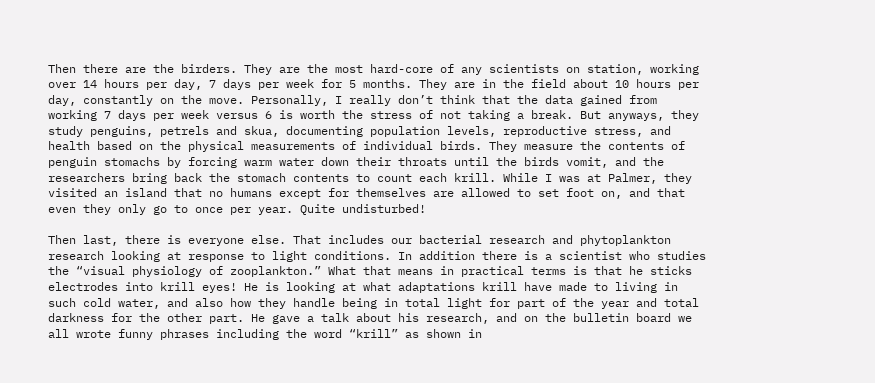Then there are the birders. They are the most hard-core of any scientists on station, working over 14 hours per day, 7 days per week for 5 months. They are in the field about 10 hours per day, constantly on the move. Personally, I really don’t think that the data gained from working 7 days per week versus 6 is worth the stress of not taking a break. But anyways, they study penguins, petrels and skua, documenting population levels, reproductive stress, and health based on the physical measurements of individual birds. They measure the contents of penguin stomachs by forcing warm water down their throats until the birds vomit, and the researchers bring back the stomach contents to count each krill. While I was at Palmer, they visited an island that no humans except for themselves are allowed to set foot on, and that even they only go to once per year. Quite undisturbed!

Then last, there is everyone else. That includes our bacterial research and phytoplankton research looking at response to light conditions. In addition there is a scientist who studies the “visual physiology of zooplankton.” What that means in practical terms is that he sticks electrodes into krill eyes! He is looking at what adaptations krill have made to living in such cold water, and also how they handle being in total light for part of the year and total darkness for the other part. He gave a talk about his research, and on the bulletin board we all wrote funny phrases including the word “krill” as shown in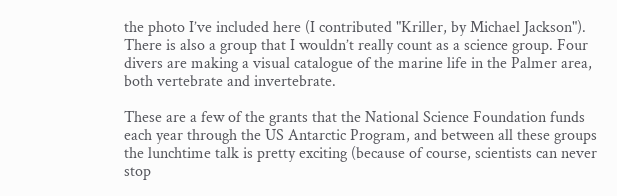the photo I’ve included here (I contributed "Kriller, by Michael Jackson"). There is also a group that I wouldn’t really count as a science group. Four divers are making a visual catalogue of the marine life in the Palmer area, both vertebrate and invertebrate.

These are a few of the grants that the National Science Foundation funds each year through the US Antarctic Program, and between all these groups the lunchtime talk is pretty exciting (because of course, scientists can never stop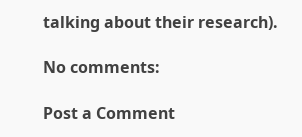talking about their research).

No comments:

Post a Comment